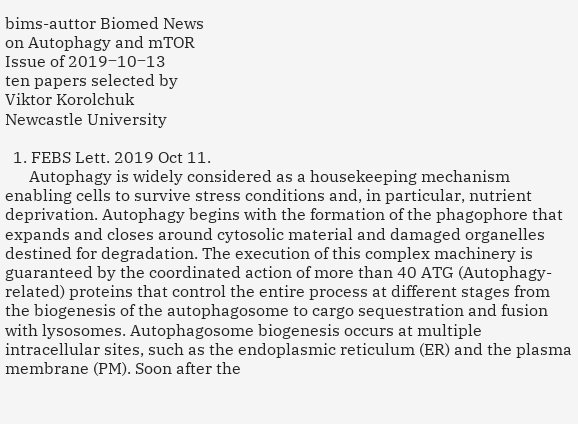bims-auttor Biomed News
on Autophagy and mTOR
Issue of 2019‒10‒13
ten papers selected by
Viktor Korolchuk
Newcastle University

  1. FEBS Lett. 2019 Oct 11.
      Autophagy is widely considered as a housekeeping mechanism enabling cells to survive stress conditions and, in particular, nutrient deprivation. Autophagy begins with the formation of the phagophore that expands and closes around cytosolic material and damaged organelles destined for degradation. The execution of this complex machinery is guaranteed by the coordinated action of more than 40 ATG (Autophagy-related) proteins that control the entire process at different stages from the biogenesis of the autophagosome to cargo sequestration and fusion with lysosomes. Autophagosome biogenesis occurs at multiple intracellular sites, such as the endoplasmic reticulum (ER) and the plasma membrane (PM). Soon after the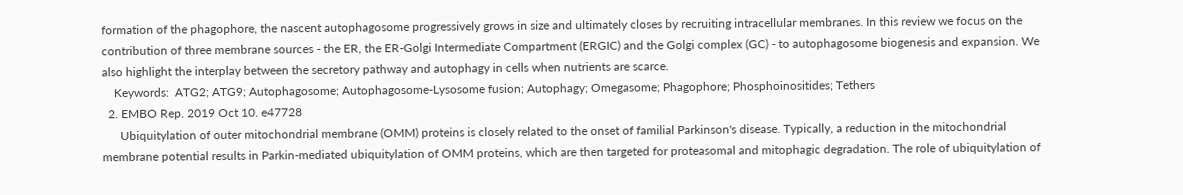formation of the phagophore, the nascent autophagosome progressively grows in size and ultimately closes by recruiting intracellular membranes. In this review we focus on the contribution of three membrane sources - the ER, the ER-Golgi Intermediate Compartment (ERGIC) and the Golgi complex (GC) - to autophagosome biogenesis and expansion. We also highlight the interplay between the secretory pathway and autophagy in cells when nutrients are scarce.
    Keywords:  ATG2; ATG9; Autophagosome; Autophagosome-Lysosome fusion; Autophagy; Omegasome; Phagophore; Phosphoinositides; Tethers
  2. EMBO Rep. 2019 Oct 10. e47728
      Ubiquitylation of outer mitochondrial membrane (OMM) proteins is closely related to the onset of familial Parkinson's disease. Typically, a reduction in the mitochondrial membrane potential results in Parkin-mediated ubiquitylation of OMM proteins, which are then targeted for proteasomal and mitophagic degradation. The role of ubiquitylation of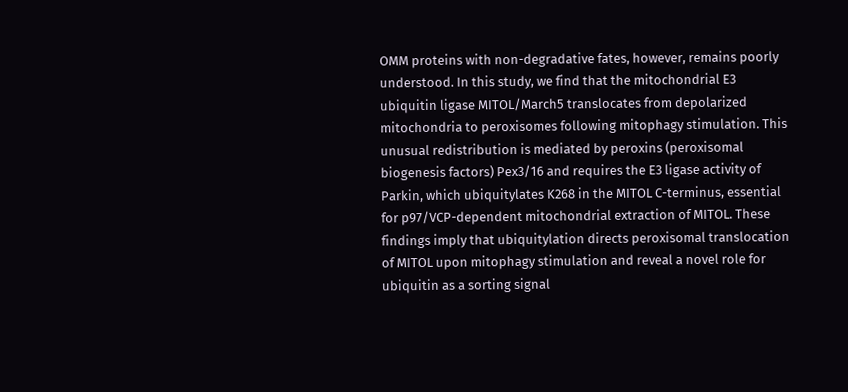OMM proteins with non-degradative fates, however, remains poorly understood. In this study, we find that the mitochondrial E3 ubiquitin ligase MITOL/March5 translocates from depolarized mitochondria to peroxisomes following mitophagy stimulation. This unusual redistribution is mediated by peroxins (peroxisomal biogenesis factors) Pex3/16 and requires the E3 ligase activity of Parkin, which ubiquitylates K268 in the MITOL C-terminus, essential for p97/VCP-dependent mitochondrial extraction of MITOL. These findings imply that ubiquitylation directs peroxisomal translocation of MITOL upon mitophagy stimulation and reveal a novel role for ubiquitin as a sorting signal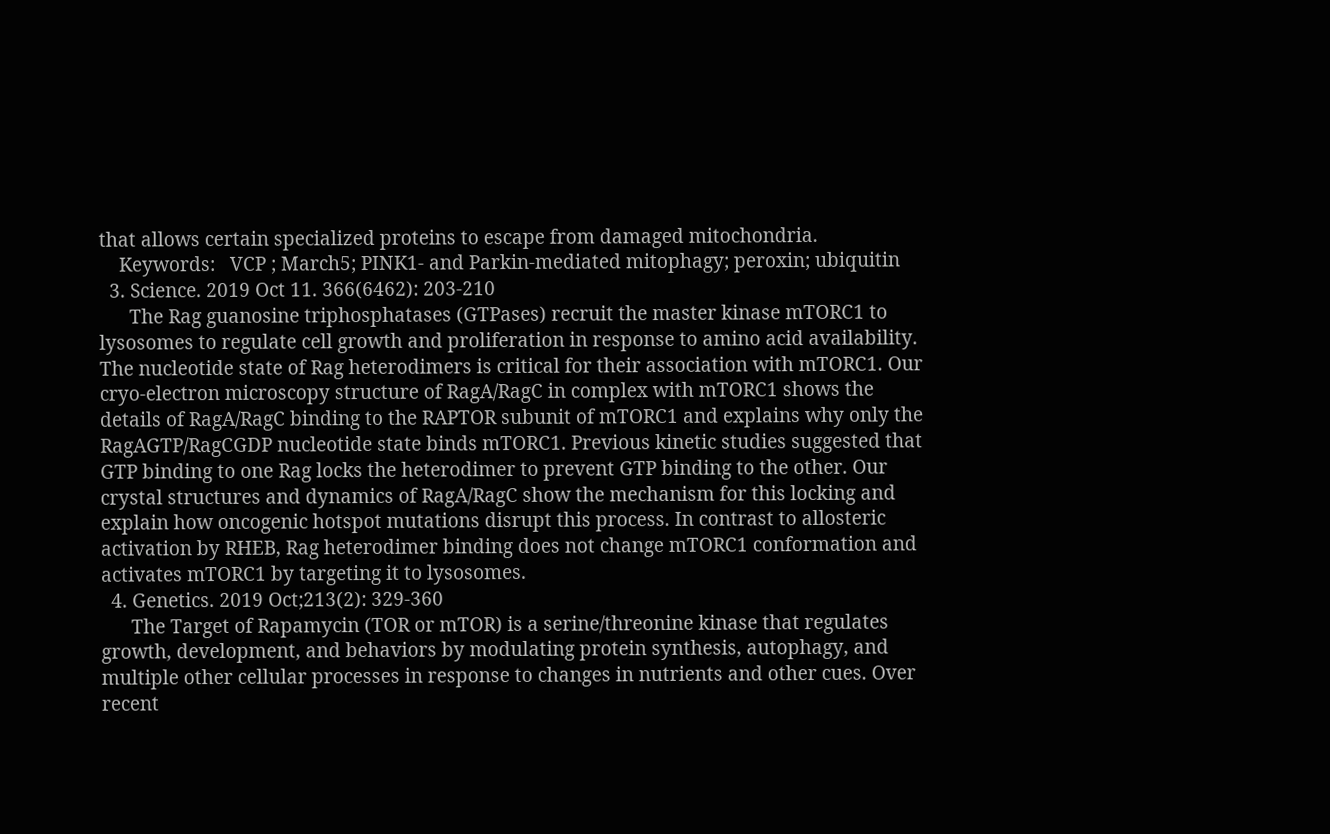that allows certain specialized proteins to escape from damaged mitochondria.
    Keywords:   VCP ; March5; PINK1- and Parkin-mediated mitophagy; peroxin; ubiquitin
  3. Science. 2019 Oct 11. 366(6462): 203-210
      The Rag guanosine triphosphatases (GTPases) recruit the master kinase mTORC1 to lysosomes to regulate cell growth and proliferation in response to amino acid availability. The nucleotide state of Rag heterodimers is critical for their association with mTORC1. Our cryo-electron microscopy structure of RagA/RagC in complex with mTORC1 shows the details of RagA/RagC binding to the RAPTOR subunit of mTORC1 and explains why only the RagAGTP/RagCGDP nucleotide state binds mTORC1. Previous kinetic studies suggested that GTP binding to one Rag locks the heterodimer to prevent GTP binding to the other. Our crystal structures and dynamics of RagA/RagC show the mechanism for this locking and explain how oncogenic hotspot mutations disrupt this process. In contrast to allosteric activation by RHEB, Rag heterodimer binding does not change mTORC1 conformation and activates mTORC1 by targeting it to lysosomes.
  4. Genetics. 2019 Oct;213(2): 329-360
      The Target of Rapamycin (TOR or mTOR) is a serine/threonine kinase that regulates growth, development, and behaviors by modulating protein synthesis, autophagy, and multiple other cellular processes in response to changes in nutrients and other cues. Over recent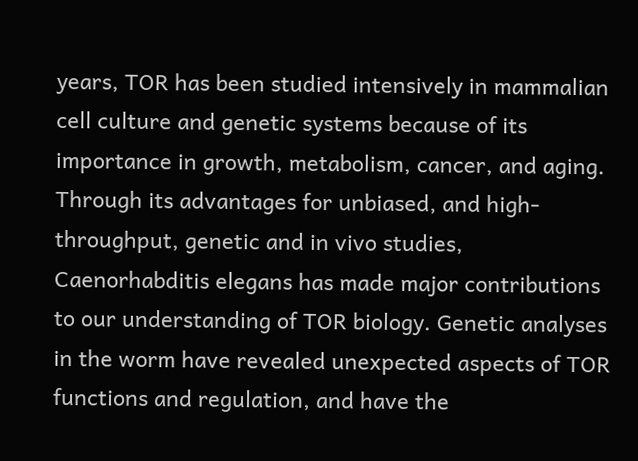years, TOR has been studied intensively in mammalian cell culture and genetic systems because of its importance in growth, metabolism, cancer, and aging. Through its advantages for unbiased, and high-throughput, genetic and in vivo studies, Caenorhabditis elegans has made major contributions to our understanding of TOR biology. Genetic analyses in the worm have revealed unexpected aspects of TOR functions and regulation, and have the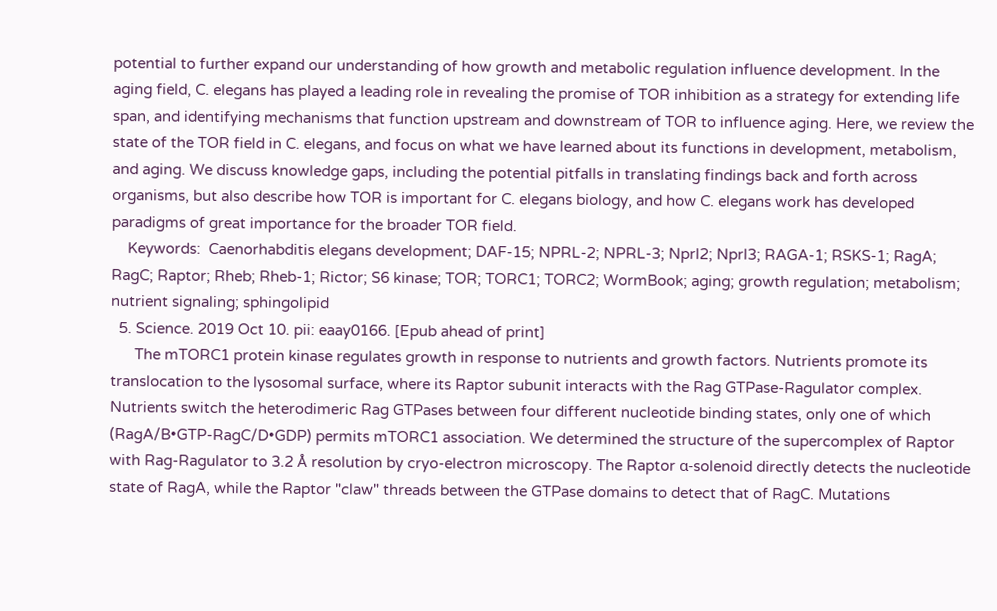potential to further expand our understanding of how growth and metabolic regulation influence development. In the aging field, C. elegans has played a leading role in revealing the promise of TOR inhibition as a strategy for extending life span, and identifying mechanisms that function upstream and downstream of TOR to influence aging. Here, we review the state of the TOR field in C. elegans, and focus on what we have learned about its functions in development, metabolism, and aging. We discuss knowledge gaps, including the potential pitfalls in translating findings back and forth across organisms, but also describe how TOR is important for C. elegans biology, and how C. elegans work has developed paradigms of great importance for the broader TOR field.
    Keywords:  Caenorhabditis elegans development; DAF-15; NPRL-2; NPRL-3; Nprl2; Nprl3; RAGA-1; RSKS-1; RagA; RagC; Raptor; Rheb; Rheb-1; Rictor; S6 kinase; TOR; TORC1; TORC2; WormBook; aging; growth regulation; metabolism; nutrient signaling; sphingolipid
  5. Science. 2019 Oct 10. pii: eaay0166. [Epub ahead of print]
      The mTORC1 protein kinase regulates growth in response to nutrients and growth factors. Nutrients promote its translocation to the lysosomal surface, where its Raptor subunit interacts with the Rag GTPase-Ragulator complex. Nutrients switch the heterodimeric Rag GTPases between four different nucleotide binding states, only one of which (RagA/B•GTP-RagC/D•GDP) permits mTORC1 association. We determined the structure of the supercomplex of Raptor with Rag-Ragulator to 3.2 Å resolution by cryo-electron microscopy. The Raptor α-solenoid directly detects the nucleotide state of RagA, while the Raptor "claw" threads between the GTPase domains to detect that of RagC. Mutations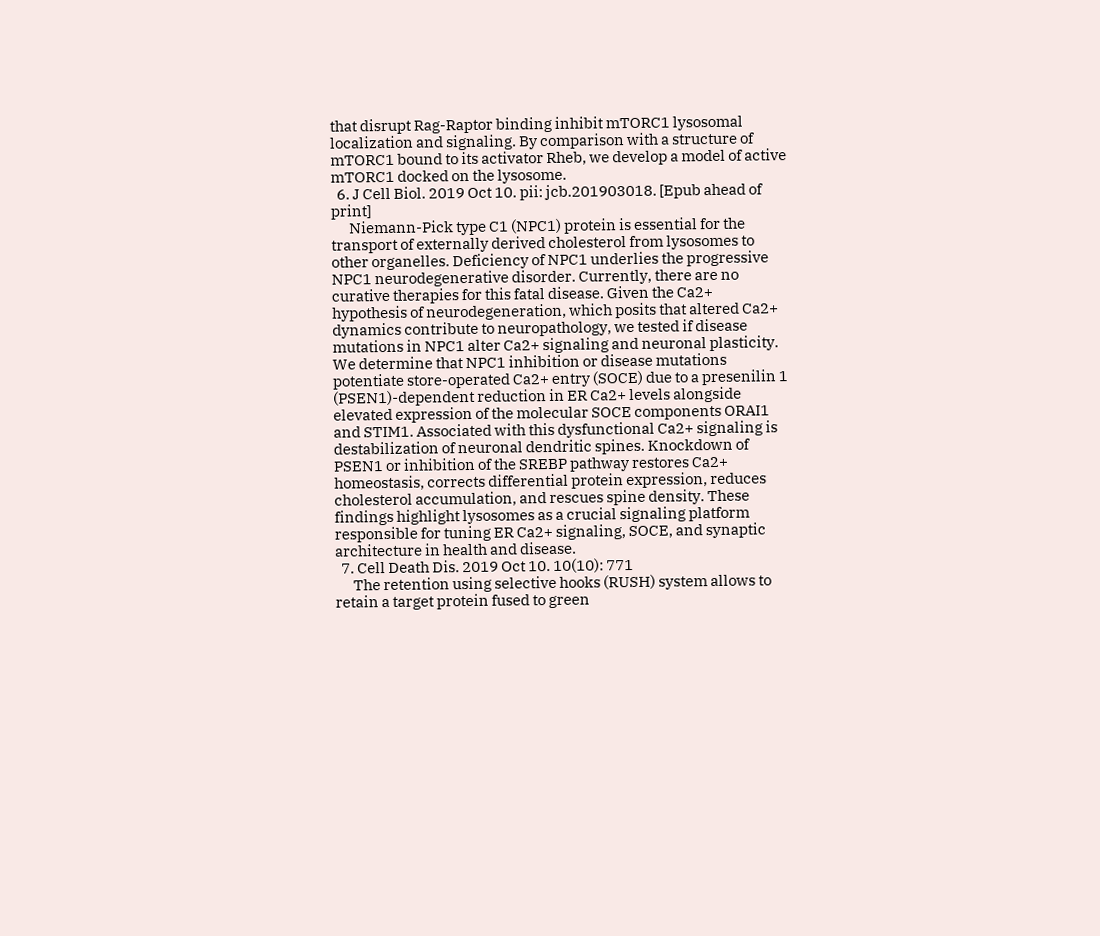that disrupt Rag-Raptor binding inhibit mTORC1 lysosomal localization and signaling. By comparison with a structure of mTORC1 bound to its activator Rheb, we develop a model of active mTORC1 docked on the lysosome.
  6. J Cell Biol. 2019 Oct 10. pii: jcb.201903018. [Epub ahead of print]
      Niemann-Pick type C1 (NPC1) protein is essential for the transport of externally derived cholesterol from lysosomes to other organelles. Deficiency of NPC1 underlies the progressive NPC1 neurodegenerative disorder. Currently, there are no curative therapies for this fatal disease. Given the Ca2+ hypothesis of neurodegeneration, which posits that altered Ca2+ dynamics contribute to neuropathology, we tested if disease mutations in NPC1 alter Ca2+ signaling and neuronal plasticity. We determine that NPC1 inhibition or disease mutations potentiate store-operated Ca2+ entry (SOCE) due to a presenilin 1 (PSEN1)-dependent reduction in ER Ca2+ levels alongside elevated expression of the molecular SOCE components ORAI1 and STIM1. Associated with this dysfunctional Ca2+ signaling is destabilization of neuronal dendritic spines. Knockdown of PSEN1 or inhibition of the SREBP pathway restores Ca2+ homeostasis, corrects differential protein expression, reduces cholesterol accumulation, and rescues spine density. These findings highlight lysosomes as a crucial signaling platform responsible for tuning ER Ca2+ signaling, SOCE, and synaptic architecture in health and disease.
  7. Cell Death Dis. 2019 Oct 10. 10(10): 771
      The retention using selective hooks (RUSH) system allows to retain a target protein fused to green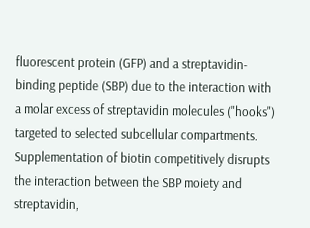fluorescent protein (GFP) and a streptavidin-binding peptide (SBP) due to the interaction with a molar excess of streptavidin molecules ("hooks") targeted to selected subcellular compartments. Supplementation of biotin competitively disrupts the interaction between the SBP moiety and streptavidin,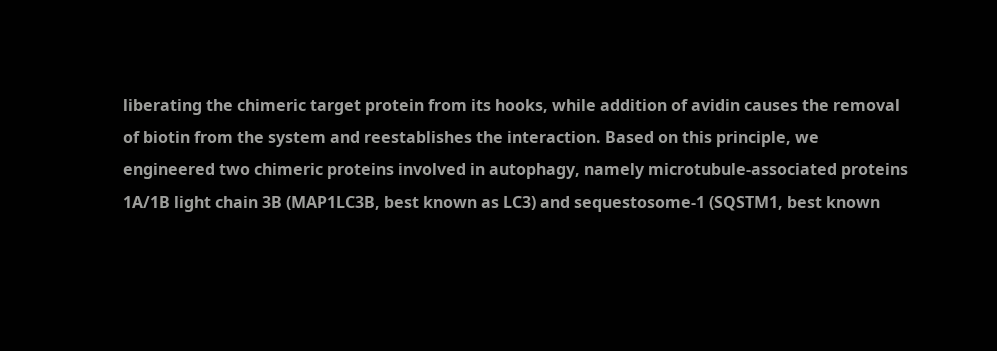liberating the chimeric target protein from its hooks, while addition of avidin causes the removal of biotin from the system and reestablishes the interaction. Based on this principle, we engineered two chimeric proteins involved in autophagy, namely microtubule-associated proteins 1A/1B light chain 3B (MAP1LC3B, best known as LC3) and sequestosome-1 (SQSTM1, best known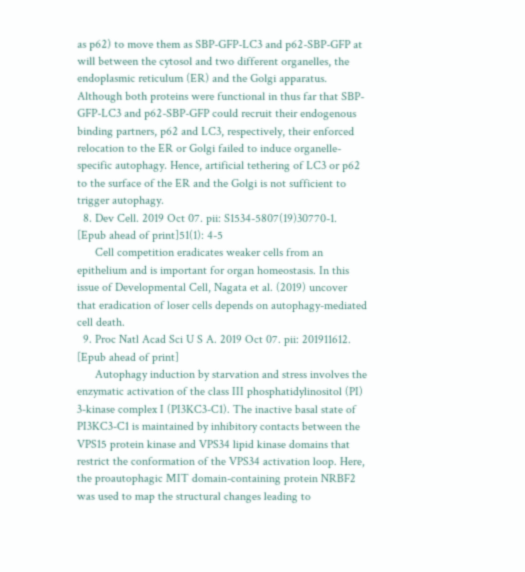as p62) to move them as SBP-GFP-LC3 and p62-SBP-GFP at will between the cytosol and two different organelles, the endoplasmic reticulum (ER) and the Golgi apparatus. Although both proteins were functional in thus far that SBP-GFP-LC3 and p62-SBP-GFP could recruit their endogenous binding partners, p62 and LC3, respectively, their enforced relocation to the ER or Golgi failed to induce organelle-specific autophagy. Hence, artificial tethering of LC3 or p62 to the surface of the ER and the Golgi is not sufficient to trigger autophagy.
  8. Dev Cell. 2019 Oct 07. pii: S1534-5807(19)30770-1. [Epub ahead of print]51(1): 4-5
      Cell competition eradicates weaker cells from an epithelium and is important for organ homeostasis. In this issue of Developmental Cell, Nagata et al. (2019) uncover that eradication of loser cells depends on autophagy-mediated cell death.
  9. Proc Natl Acad Sci U S A. 2019 Oct 07. pii: 201911612. [Epub ahead of print]
      Autophagy induction by starvation and stress involves the enzymatic activation of the class III phosphatidylinositol (PI) 3-kinase complex I (PI3KC3-C1). The inactive basal state of PI3KC3-C1 is maintained by inhibitory contacts between the VPS15 protein kinase and VPS34 lipid kinase domains that restrict the conformation of the VPS34 activation loop. Here, the proautophagic MIT domain-containing protein NRBF2 was used to map the structural changes leading to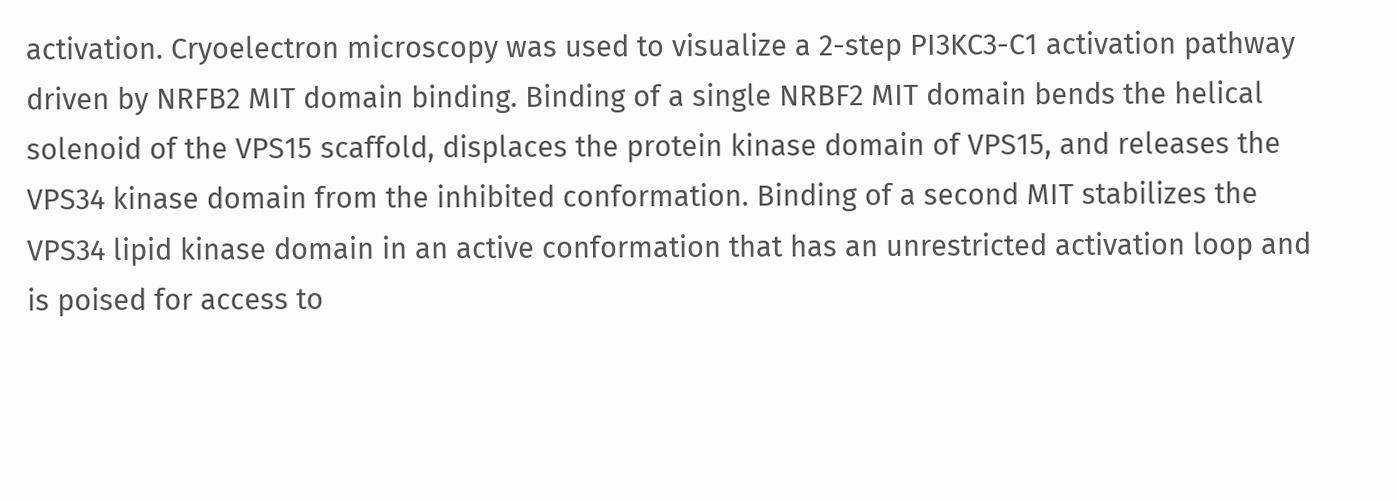activation. Cryoelectron microscopy was used to visualize a 2-step PI3KC3-C1 activation pathway driven by NRFB2 MIT domain binding. Binding of a single NRBF2 MIT domain bends the helical solenoid of the VPS15 scaffold, displaces the protein kinase domain of VPS15, and releases the VPS34 kinase domain from the inhibited conformation. Binding of a second MIT stabilizes the VPS34 lipid kinase domain in an active conformation that has an unrestricted activation loop and is poised for access to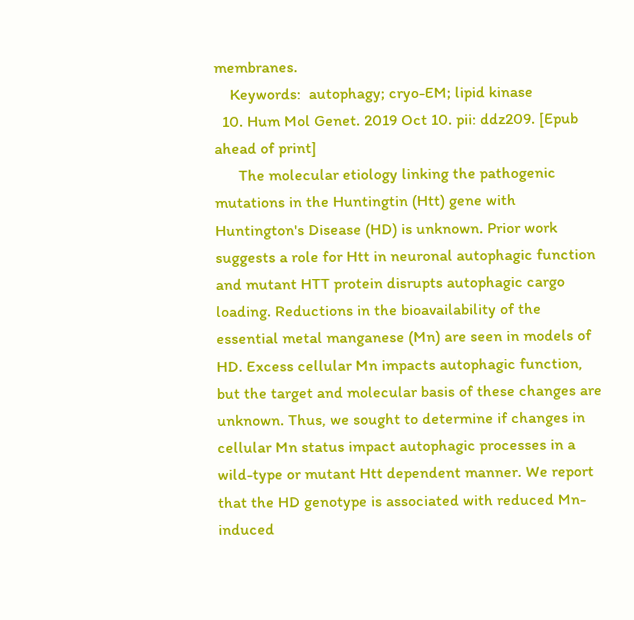membranes.
    Keywords:  autophagy; cryo-EM; lipid kinase
  10. Hum Mol Genet. 2019 Oct 10. pii: ddz209. [Epub ahead of print]
      The molecular etiology linking the pathogenic mutations in the Huntingtin (Htt) gene with Huntington's Disease (HD) is unknown. Prior work suggests a role for Htt in neuronal autophagic function and mutant HTT protein disrupts autophagic cargo loading. Reductions in the bioavailability of the essential metal manganese (Mn) are seen in models of HD. Excess cellular Mn impacts autophagic function, but the target and molecular basis of these changes are unknown. Thus, we sought to determine if changes in cellular Mn status impact autophagic processes in a wild-type or mutant Htt dependent manner. We report that the HD genotype is associated with reduced Mn-induced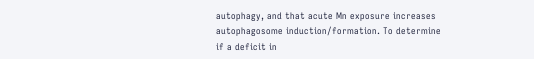autophagy, and that acute Mn exposure increases autophagosome induction/formation. To determine if a deficit in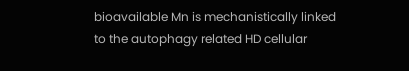bioavailable Mn is mechanistically linked to the autophagy related HD cellular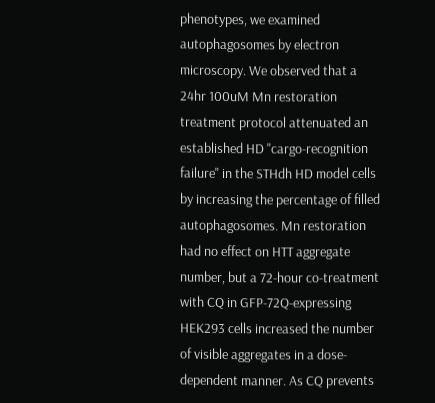phenotypes, we examined autophagosomes by electron microscopy. We observed that a 24hr 100uM Mn restoration treatment protocol attenuated an established HD "cargo-recognition failure" in the STHdh HD model cells by increasing the percentage of filled autophagosomes. Mn restoration had no effect on HTT aggregate number, but a 72-hour co-treatment with CQ in GFP-72Q-expressing HEK293 cells increased the number of visible aggregates in a dose-dependent manner. As CQ prevents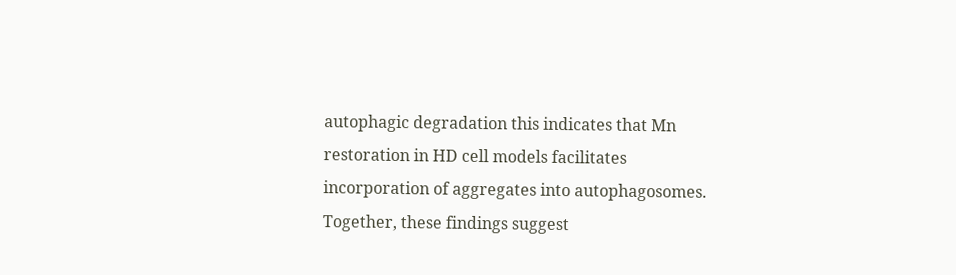autophagic degradation this indicates that Mn restoration in HD cell models facilitates incorporation of aggregates into autophagosomes. Together, these findings suggest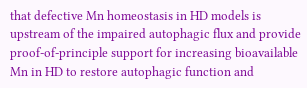that defective Mn homeostasis in HD models is upstream of the impaired autophagic flux and provide proof-of-principle support for increasing bioavailable Mn in HD to restore autophagic function and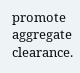promote aggregate clearance.